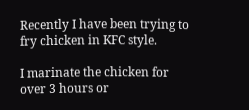Recently I have been trying to fry chicken in KFC style.

I marinate the chicken for over 3 hours or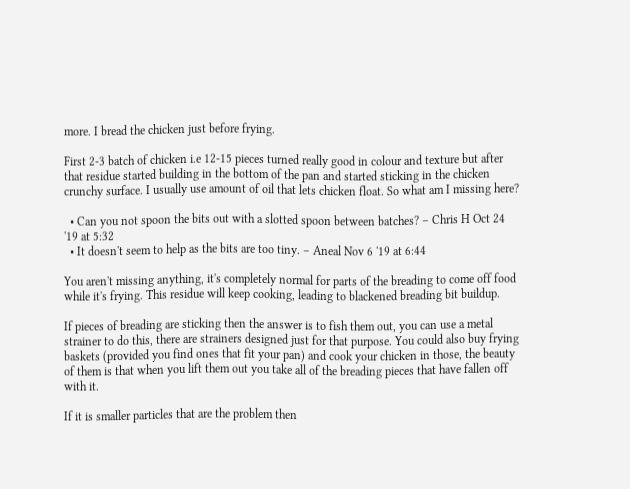more. I bread the chicken just before frying.

First 2-3 batch of chicken i.e 12-15 pieces turned really good in colour and texture but after that residue started building in the bottom of the pan and started sticking in the chicken crunchy surface. I usually use amount of oil that lets chicken float. So what am I missing here?

  • Can you not spoon the bits out with a slotted spoon between batches? – Chris H Oct 24 '19 at 5:32
  • It doesn't seem to help as the bits are too tiny. – Aneal Nov 6 '19 at 6:44

You aren't missing anything, it's completely normal for parts of the breading to come off food while it's frying. This residue will keep cooking, leading to blackened breading bit buildup.

If pieces of breading are sticking then the answer is to fish them out, you can use a metal strainer to do this, there are strainers designed just for that purpose. You could also buy frying baskets (provided you find ones that fit your pan) and cook your chicken in those, the beauty of them is that when you lift them out you take all of the breading pieces that have fallen off with it.

If it is smaller particles that are the problem then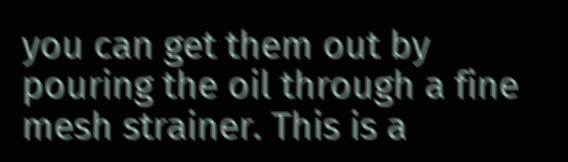you can get them out by pouring the oil through a fine mesh strainer. This is a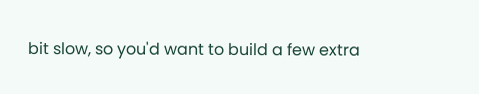bit slow, so you'd want to build a few extra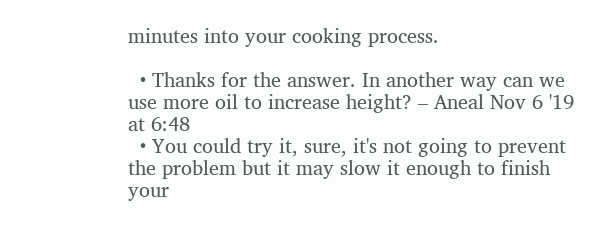minutes into your cooking process.

  • Thanks for the answer. In another way can we use more oil to increase height? – Aneal Nov 6 '19 at 6:48
  • You could try it, sure, it's not going to prevent the problem but it may slow it enough to finish your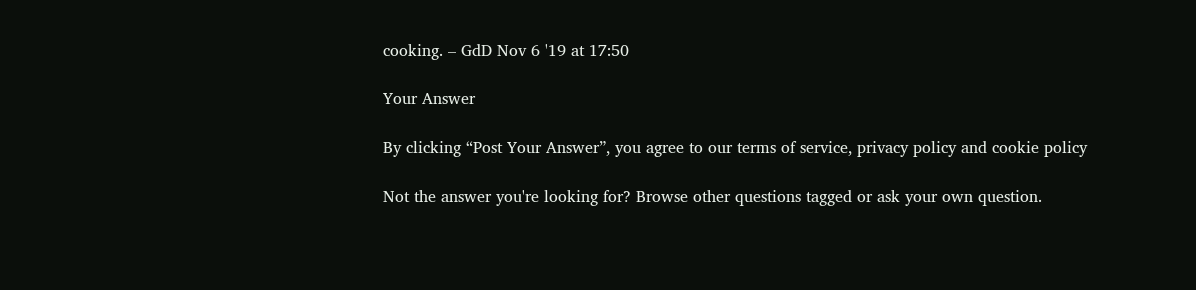cooking. – GdD Nov 6 '19 at 17:50

Your Answer

By clicking “Post Your Answer”, you agree to our terms of service, privacy policy and cookie policy

Not the answer you're looking for? Browse other questions tagged or ask your own question.